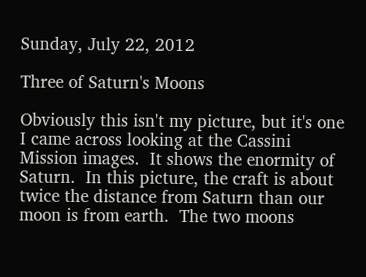Sunday, July 22, 2012

Three of Saturn's Moons

Obviously this isn't my picture, but it's one I came across looking at the Cassini Mission images.  It shows the enormity of Saturn.  In this picture, the craft is about twice the distance from Saturn than our moon is from earth.  The two moons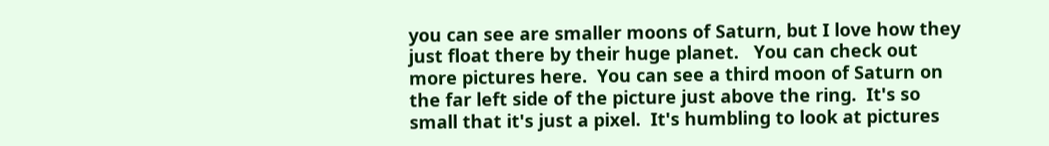you can see are smaller moons of Saturn, but I love how they just float there by their huge planet.   You can check out more pictures here.  You can see a third moon of Saturn on the far left side of the picture just above the ring.  It's so small that it's just a pixel.  It's humbling to look at pictures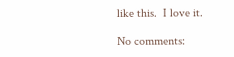like this.  I love it.

No comments: